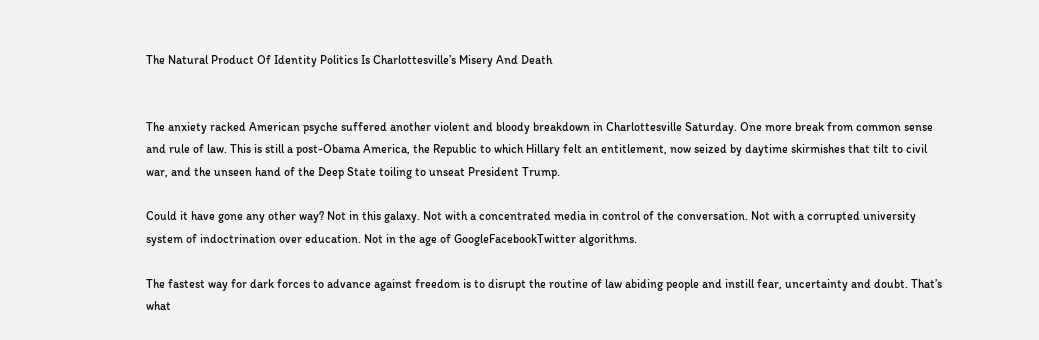The Natural Product Of Identity Politics Is Charlottesville’s Misery And Death


The anxiety racked American psyche suffered another violent and bloody breakdown in Charlottesville Saturday. One more break from common sense and rule of law. This is still a post-Obama America, the Republic to which Hillary felt an entitlement, now seized by daytime skirmishes that tilt to civil war, and the unseen hand of the Deep State toiling to unseat President Trump.

Could it have gone any other way? Not in this galaxy. Not with a concentrated media in control of the conversation. Not with a corrupted university system of indoctrination over education. Not in the age of GoogleFacebookTwitter algorithms.

The fastest way for dark forces to advance against freedom is to disrupt the routine of law abiding people and instill fear, uncertainty and doubt. That’s what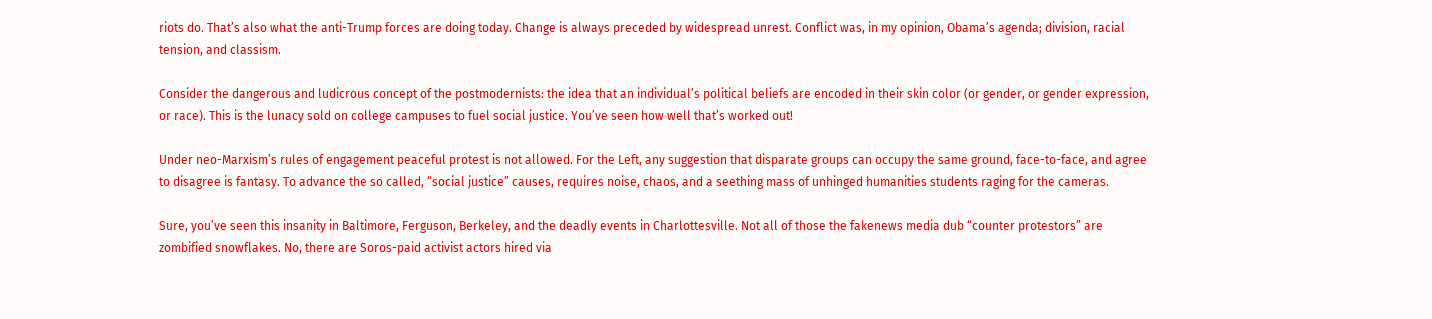riots do. That’s also what the anti-Trump forces are doing today. Change is always preceded by widespread unrest. Conflict was, in my opinion, Obama’s agenda; division, racial tension, and classism.

Consider the dangerous and ludicrous concept of the postmodernists: the idea that an individual’s political beliefs are encoded in their skin color (or gender, or gender expression, or race). This is the lunacy sold on college campuses to fuel social justice. You’ve seen how well that’s worked out!

Under neo-Marxism’s rules of engagement peaceful protest is not allowed. For the Left, any suggestion that disparate groups can occupy the same ground, face-to-face, and agree to disagree is fantasy. To advance the so called, “social justice” causes, requires noise, chaos, and a seething mass of unhinged humanities students raging for the cameras.

Sure, you’ve seen this insanity in Baltimore, Ferguson, Berkeley, and the deadly events in Charlottesville. Not all of those the fakenews media dub “counter protestors” are zombified snowflakes. No, there are Soros-paid activist actors hired via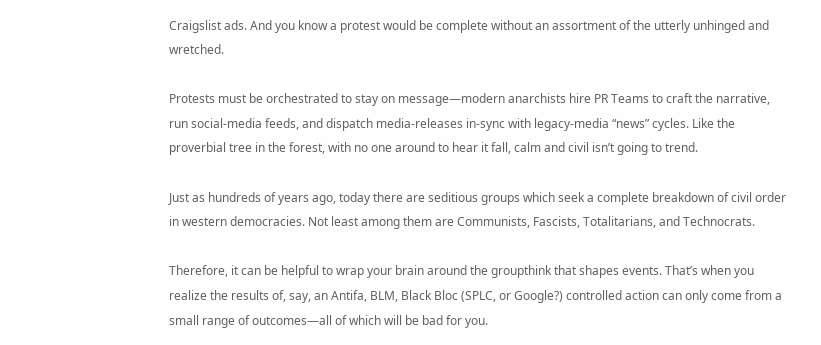Craigslist ads. And you know a protest would be complete without an assortment of the utterly unhinged and wretched.

Protests must be orchestrated to stay on message—modern anarchists hire PR Teams to craft the narrative, run social-media feeds, and dispatch media-releases in-sync with legacy-media “news” cycles. Like the proverbial tree in the forest, with no one around to hear it fall, calm and civil isn’t going to trend.

Just as hundreds of years ago, today there are seditious groups which seek a complete breakdown of civil order in western democracies. Not least among them are Communists, Fascists, Totalitarians, and Technocrats.

Therefore, it can be helpful to wrap your brain around the groupthink that shapes events. That’s when you realize the results of, say, an Antifa, BLM, Black Bloc (SPLC, or Google?) controlled action can only come from a small range of outcomes—all of which will be bad for you.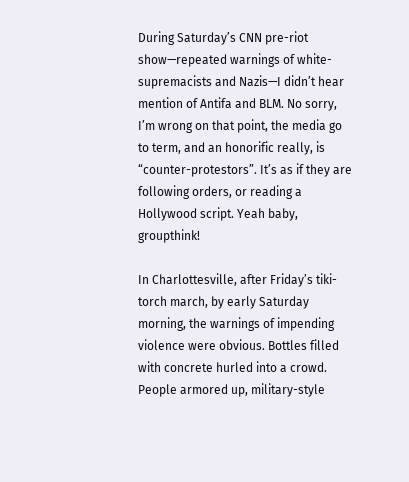During Saturday’s CNN pre-riot show—repeated warnings of white-supremacists and Nazis—I didn’t hear mention of Antifa and BLM. No sorry, I’m wrong on that point, the media go to term, and an honorific really, is “counter-protestors”. It’s as if they are following orders, or reading a Hollywood script. Yeah baby, groupthink!

In Charlottesville, after Friday’s tiki-torch march, by early Saturday morning, the warnings of impending violence were obvious. Bottles filled with concrete hurled into a crowd. People armored up, military-style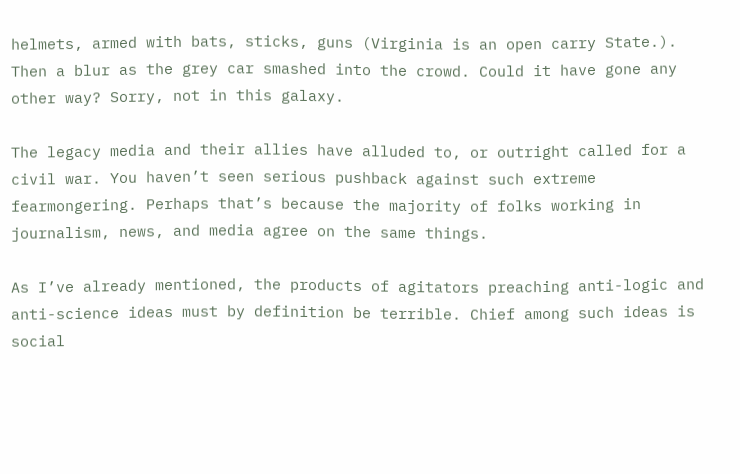helmets, armed with bats, sticks, guns (Virginia is an open carry State.). Then a blur as the grey car smashed into the crowd. Could it have gone any other way? Sorry, not in this galaxy.

The legacy media and their allies have alluded to, or outright called for a civil war. You haven’t seen serious pushback against such extreme fearmongering. Perhaps that’s because the majority of folks working in journalism, news, and media agree on the same things.

As I’ve already mentioned, the products of agitators preaching anti-logic and anti-science ideas must by definition be terrible. Chief among such ideas is social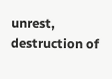unrest, destruction of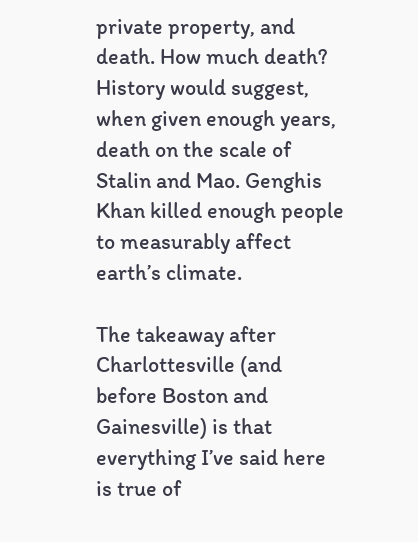private property, and death. How much death? History would suggest, when given enough years, death on the scale of Stalin and Mao. Genghis Khan killed enough people to measurably affect earth’s climate.

The takeaway after Charlottesville (and before Boston and Gainesville) is that everything I’ve said here is true of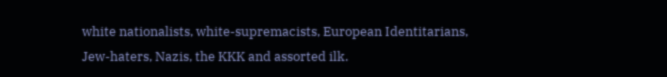white nationalists, white-supremacists, European Identitarians, Jew-haters, Nazis, the KKK and assorted ilk.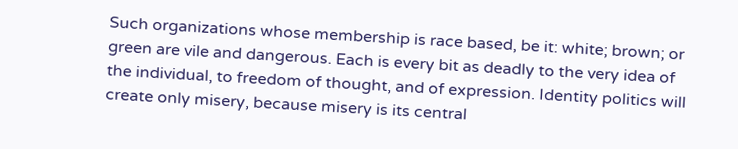Such organizations whose membership is race based, be it: white; brown; or green are vile and dangerous. Each is every bit as deadly to the very idea of the individual, to freedom of thought, and of expression. Identity politics will create only misery, because misery is its central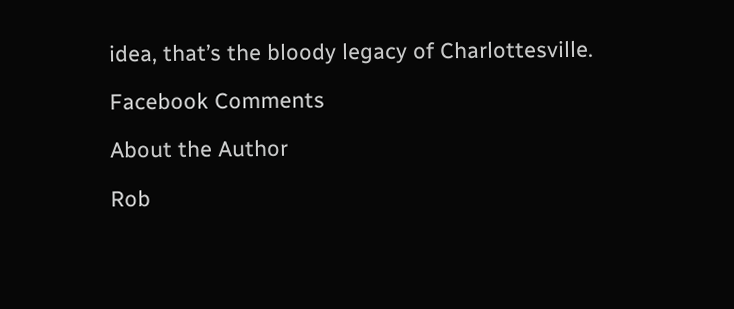idea, that’s the bloody legacy of Charlottesville.

Facebook Comments

About the Author

Rob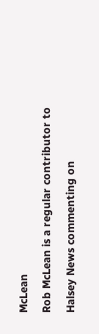McLean
Rob McLean is a regular contributor to Halsey News commenting on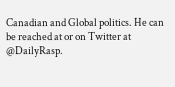Canadian and Global politics. He can be reached at or on Twitter at @DailyRasp.